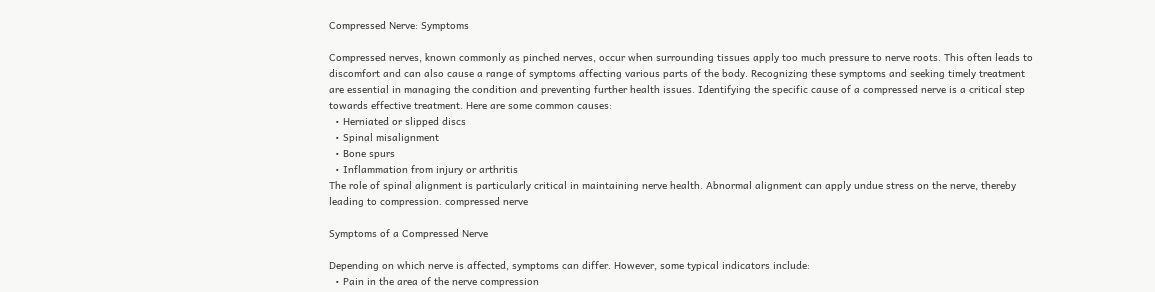Compressed Nerve: Symptoms

Compressed nerves, known commonly as pinched nerves, occur when surrounding tissues apply too much pressure to nerve roots. This often leads to discomfort and can also cause a range of symptoms affecting various parts of the body. Recognizing these symptoms and seeking timely treatment are essential in managing the condition and preventing further health issues. Identifying the specific cause of a compressed nerve is a critical step towards effective treatment. Here are some common causes:
  • Herniated or slipped discs
  • Spinal misalignment
  • Bone spurs
  • Inflammation from injury or arthritis
The role of spinal alignment is particularly critical in maintaining nerve health. Abnormal alignment can apply undue stress on the nerve, thereby leading to compression. compressed nerve

Symptoms of a Compressed Nerve

Depending on which nerve is affected, symptoms can differ. However, some typical indicators include:
  • Pain in the area of the nerve compression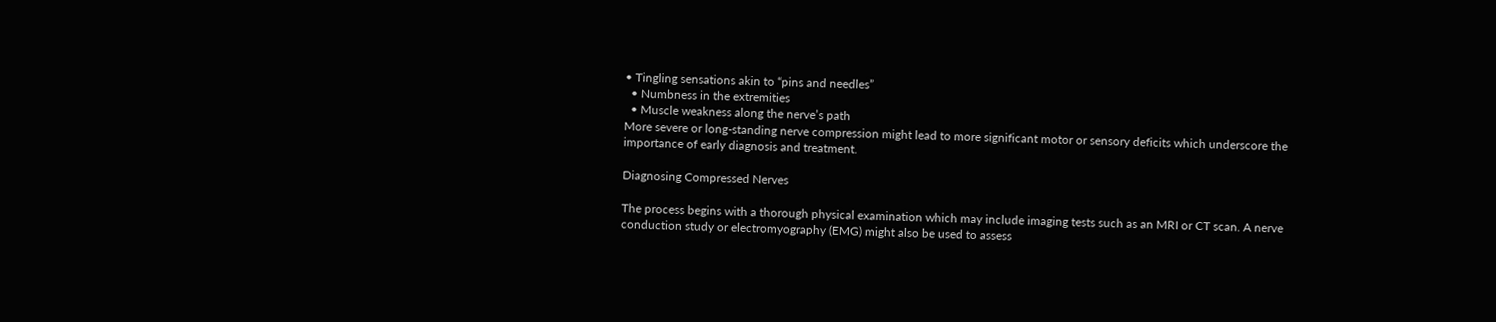• Tingling sensations akin to “pins and needles”
  • Numbness in the extremities
  • Muscle weakness along the nerve’s path
More severe or long-standing nerve compression might lead to more significant motor or sensory deficits which underscore the importance of early diagnosis and treatment.

Diagnosing Compressed Nerves

The process begins with a thorough physical examination which may include imaging tests such as an MRI or CT scan. A nerve conduction study or electromyography (EMG) might also be used to assess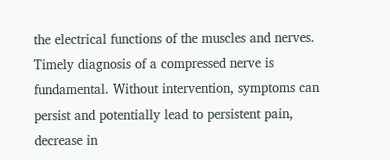the electrical functions of the muscles and nerves. Timely diagnosis of a compressed nerve is fundamental. Without intervention, symptoms can persist and potentially lead to persistent pain, decrease in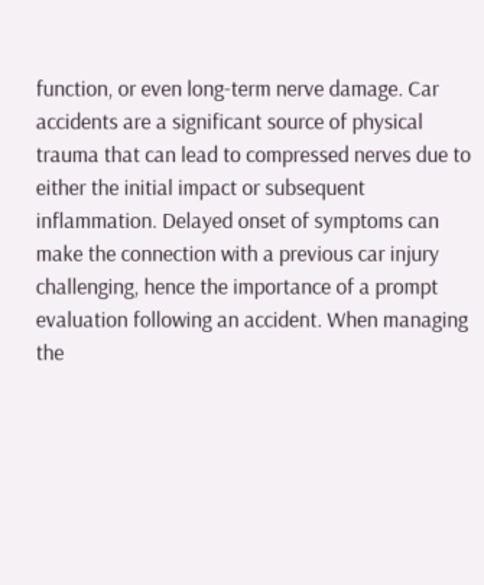function, or even long-term nerve damage. Car accidents are a significant source of physical trauma that can lead to compressed nerves due to either the initial impact or subsequent inflammation. Delayed onset of symptoms can make the connection with a previous car injury challenging, hence the importance of a prompt evaluation following an accident. When managing the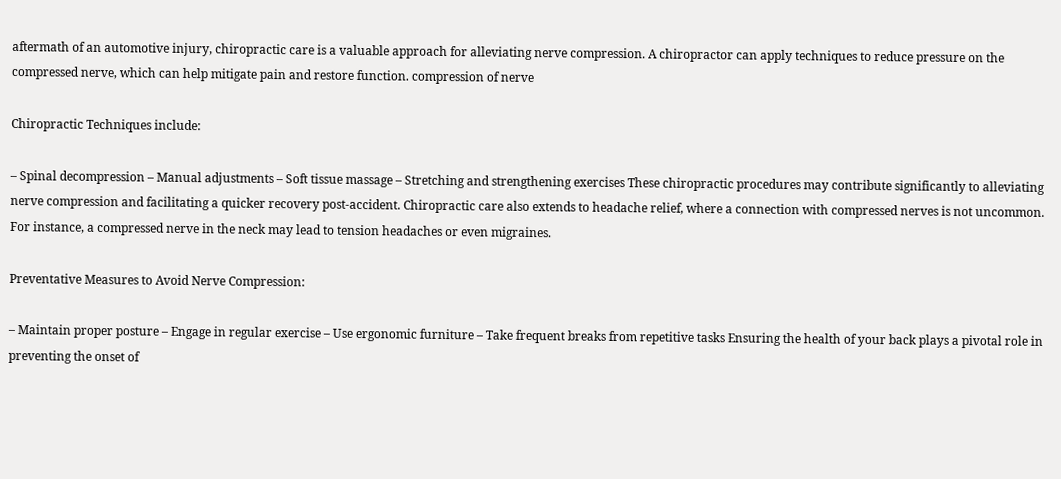aftermath of an automotive injury, chiropractic care is a valuable approach for alleviating nerve compression. A chiropractor can apply techniques to reduce pressure on the compressed nerve, which can help mitigate pain and restore function. compression of nerve

Chiropractic Techniques include:

– Spinal decompression – Manual adjustments – Soft tissue massage – Stretching and strengthening exercises These chiropractic procedures may contribute significantly to alleviating nerve compression and facilitating a quicker recovery post-accident. Chiropractic care also extends to headache relief, where a connection with compressed nerves is not uncommon. For instance, a compressed nerve in the neck may lead to tension headaches or even migraines.

Preventative Measures to Avoid Nerve Compression:

– Maintain proper posture – Engage in regular exercise – Use ergonomic furniture – Take frequent breaks from repetitive tasks Ensuring the health of your back plays a pivotal role in preventing the onset of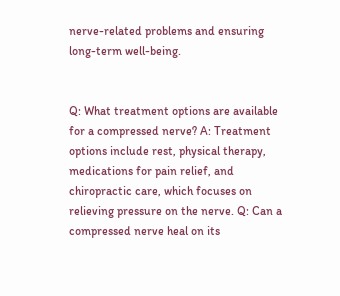nerve-related problems and ensuring long-term well-being.


Q: What treatment options are available for a compressed nerve? A: Treatment options include rest, physical therapy, medications for pain relief, and chiropractic care, which focuses on relieving pressure on the nerve. Q: Can a compressed nerve heal on its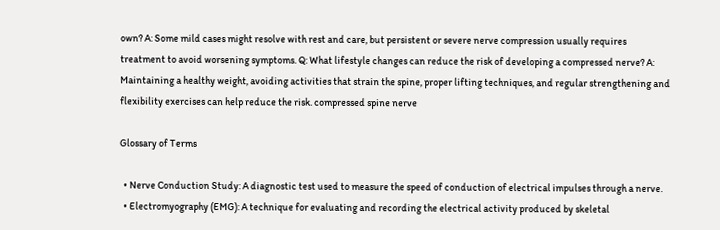own? A: Some mild cases might resolve with rest and care, but persistent or severe nerve compression usually requires treatment to avoid worsening symptoms. Q: What lifestyle changes can reduce the risk of developing a compressed nerve? A: Maintaining a healthy weight, avoiding activities that strain the spine, proper lifting techniques, and regular strengthening and flexibility exercises can help reduce the risk. compressed spine nerve

Glossary of Terms

  • Nerve Conduction Study: A diagnostic test used to measure the speed of conduction of electrical impulses through a nerve.
  • Electromyography (EMG): A technique for evaluating and recording the electrical activity produced by skeletal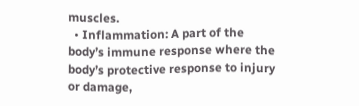muscles.
  • Inflammation: A part of the body’s immune response where the body’s protective response to injury or damage,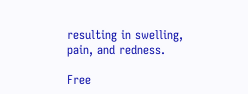resulting in swelling, pain, and redness.

Free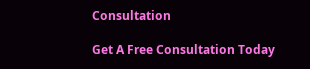Consultation

Get A Free Consultation Today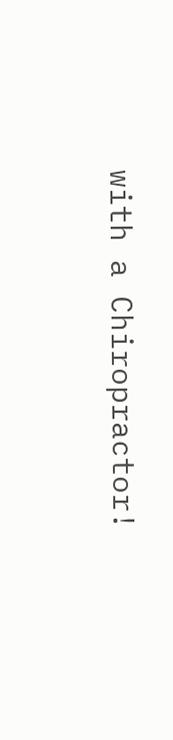with a Chiropractor!